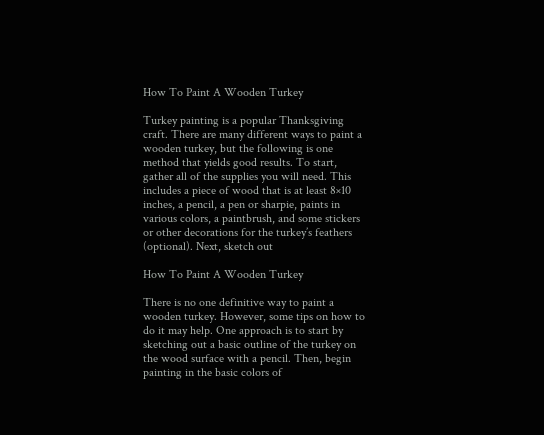How To Paint A Wooden Turkey

Turkey painting is a popular Thanksgiving craft. There are many different ways to paint a wooden turkey, but the following is one method that yields good results. To start, gather all of the supplies you will need. This includes a piece of wood that is at least 8×10 inches, a pencil, a pen or sharpie, paints in various colors, a paintbrush, and some stickers or other decorations for the turkey’s feathers (optional). Next, sketch out

How To Paint A Wooden Turkey

There is no one definitive way to paint a wooden turkey. However, some tips on how to do it may help. One approach is to start by sketching out a basic outline of the turkey on the wood surface with a pencil. Then, begin painting in the basic colors of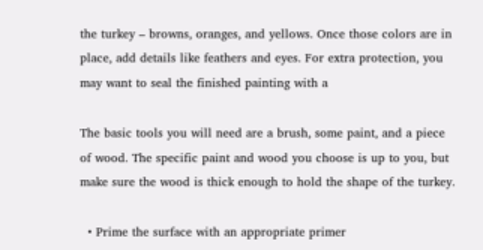the turkey – browns, oranges, and yellows. Once those colors are in place, add details like feathers and eyes. For extra protection, you may want to seal the finished painting with a

The basic tools you will need are a brush, some paint, and a piece of wood. The specific paint and wood you choose is up to you, but make sure the wood is thick enough to hold the shape of the turkey.

  • Prime the surface with an appropriate primer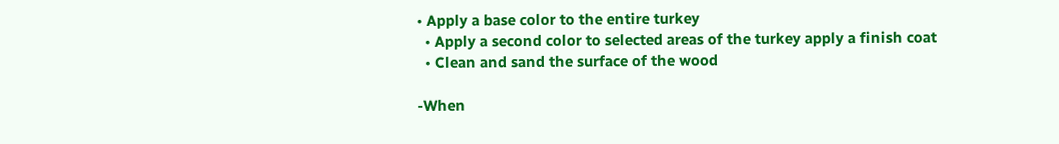• Apply a base color to the entire turkey
  • Apply a second color to selected areas of the turkey apply a finish coat
  • Clean and sand the surface of the wood

-When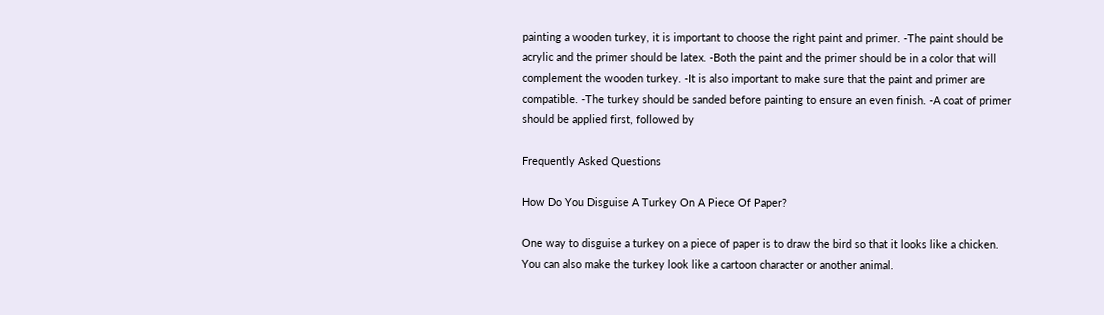painting a wooden turkey, it is important to choose the right paint and primer. -The paint should be acrylic and the primer should be latex. -Both the paint and the primer should be in a color that will complement the wooden turkey. -It is also important to make sure that the paint and primer are compatible. -The turkey should be sanded before painting to ensure an even finish. -A coat of primer should be applied first, followed by

Frequently Asked Questions

How Do You Disguise A Turkey On A Piece Of Paper?

One way to disguise a turkey on a piece of paper is to draw the bird so that it looks like a chicken. You can also make the turkey look like a cartoon character or another animal.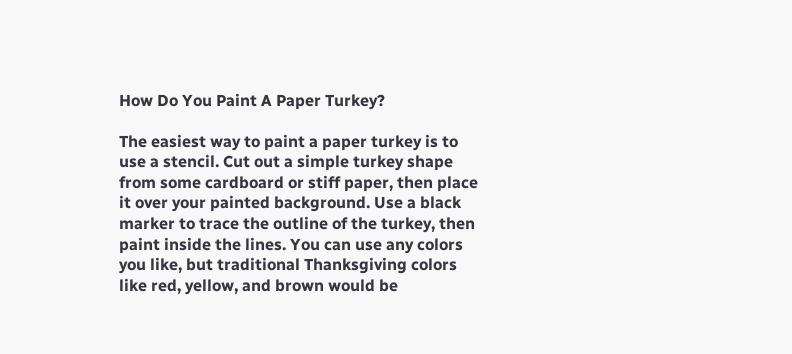How Do You Paint A Paper Turkey?

The easiest way to paint a paper turkey is to use a stencil. Cut out a simple turkey shape from some cardboard or stiff paper, then place it over your painted background. Use a black marker to trace the outline of the turkey, then paint inside the lines. You can use any colors you like, but traditional Thanksgiving colors like red, yellow, and brown would be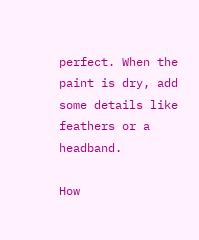perfect. When the paint is dry, add some details like feathers or a headband.

How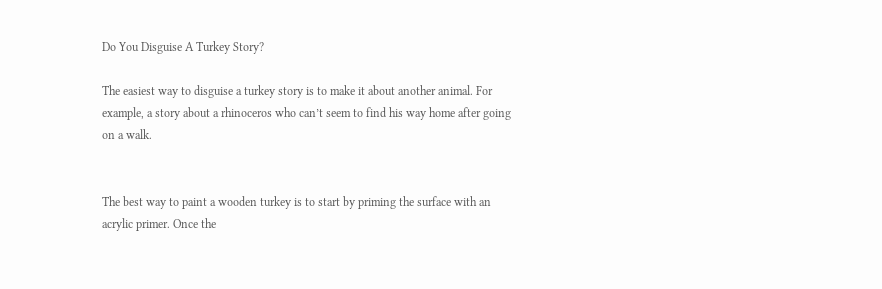Do You Disguise A Turkey Story?

The easiest way to disguise a turkey story is to make it about another animal. For example, a story about a rhinoceros who can’t seem to find his way home after going on a walk.


The best way to paint a wooden turkey is to start by priming the surface with an acrylic primer. Once the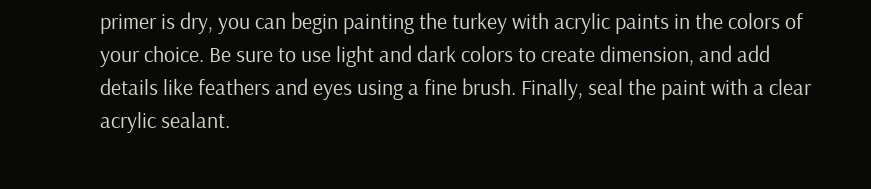primer is dry, you can begin painting the turkey with acrylic paints in the colors of your choice. Be sure to use light and dark colors to create dimension, and add details like feathers and eyes using a fine brush. Finally, seal the paint with a clear acrylic sealant.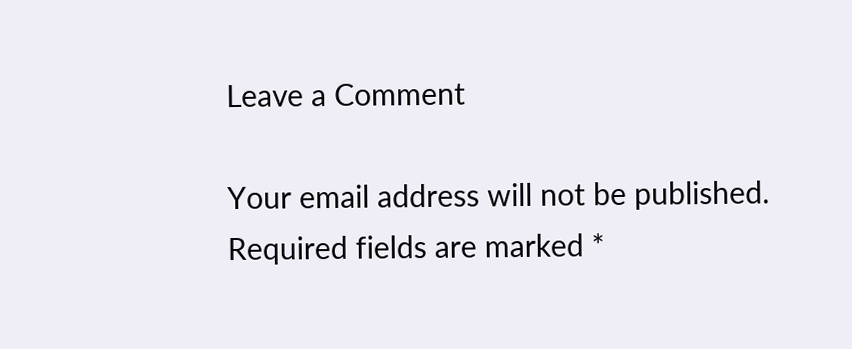Leave a Comment

Your email address will not be published. Required fields are marked *